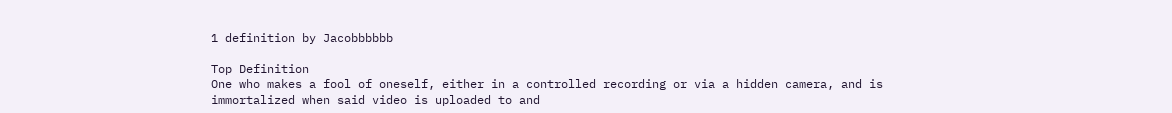1 definition by Jacobbbbbb

Top Definition
One who makes a fool of oneself, either in a controlled recording or via a hidden camera, and is immortalized when said video is uploaded to and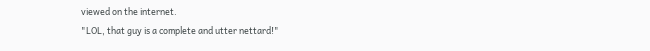viewed on the internet.
"LOL, that guy is a complete and utter nettard!"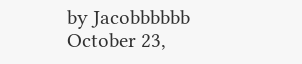by Jacobbbbbb October 23,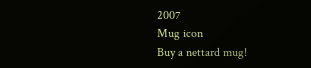2007
Mug icon
Buy a nettard mug!